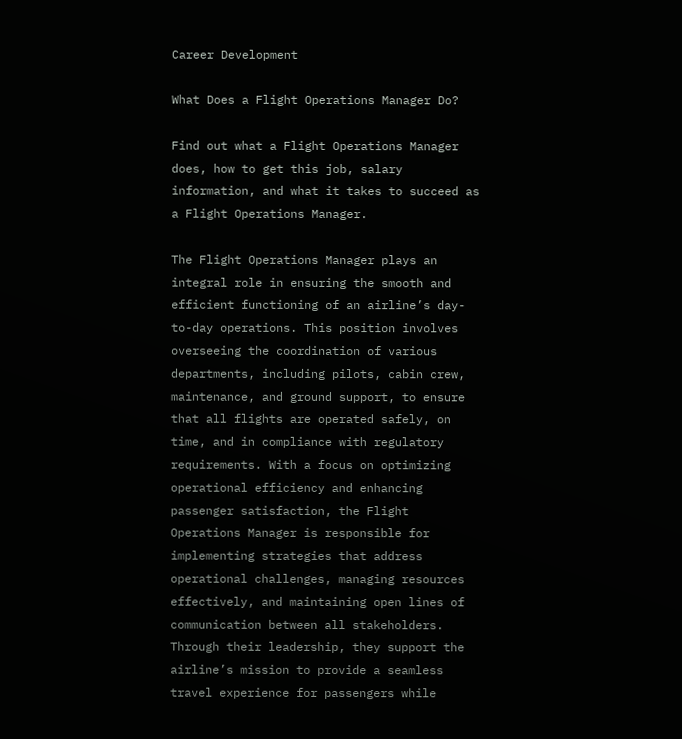Career Development

What Does a Flight Operations Manager Do?

Find out what a Flight Operations Manager does, how to get this job, salary information, and what it takes to succeed as a Flight Operations Manager.

The Flight Operations Manager plays an integral role in ensuring the smooth and efficient functioning of an airline’s day-to-day operations. This position involves overseeing the coordination of various departments, including pilots, cabin crew, maintenance, and ground support, to ensure that all flights are operated safely, on time, and in compliance with regulatory requirements. With a focus on optimizing operational efficiency and enhancing passenger satisfaction, the Flight Operations Manager is responsible for implementing strategies that address operational challenges, managing resources effectively, and maintaining open lines of communication between all stakeholders. Through their leadership, they support the airline’s mission to provide a seamless travel experience for passengers while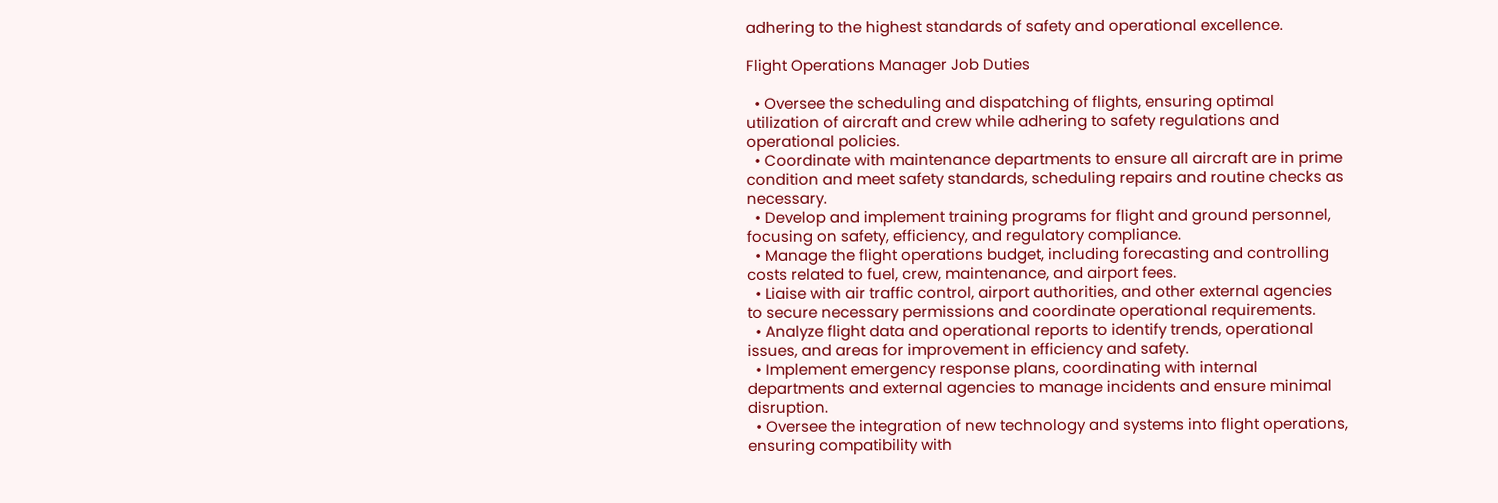adhering to the highest standards of safety and operational excellence.

Flight Operations Manager Job Duties

  • Oversee the scheduling and dispatching of flights, ensuring optimal utilization of aircraft and crew while adhering to safety regulations and operational policies.
  • Coordinate with maintenance departments to ensure all aircraft are in prime condition and meet safety standards, scheduling repairs and routine checks as necessary.
  • Develop and implement training programs for flight and ground personnel, focusing on safety, efficiency, and regulatory compliance.
  • Manage the flight operations budget, including forecasting and controlling costs related to fuel, crew, maintenance, and airport fees.
  • Liaise with air traffic control, airport authorities, and other external agencies to secure necessary permissions and coordinate operational requirements.
  • Analyze flight data and operational reports to identify trends, operational issues, and areas for improvement in efficiency and safety.
  • Implement emergency response plans, coordinating with internal departments and external agencies to manage incidents and ensure minimal disruption.
  • Oversee the integration of new technology and systems into flight operations, ensuring compatibility with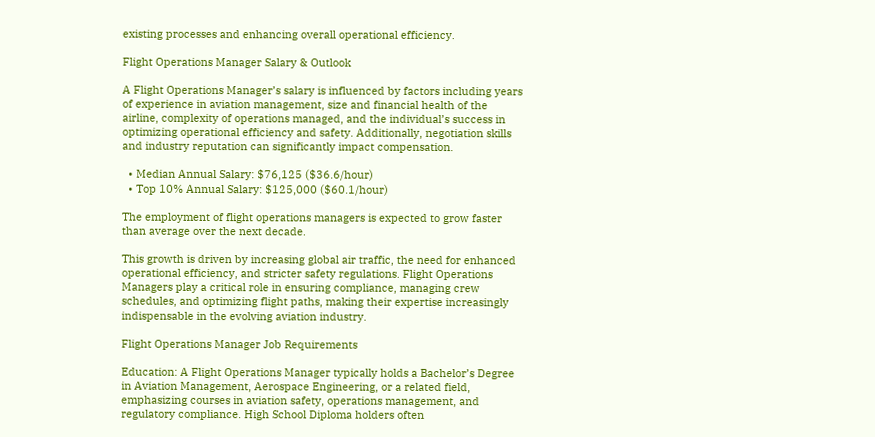existing processes and enhancing overall operational efficiency.

Flight Operations Manager Salary & Outlook

A Flight Operations Manager’s salary is influenced by factors including years of experience in aviation management, size and financial health of the airline, complexity of operations managed, and the individual’s success in optimizing operational efficiency and safety. Additionally, negotiation skills and industry reputation can significantly impact compensation.

  • Median Annual Salary: $76,125 ($36.6/hour)
  • Top 10% Annual Salary: $125,000 ($60.1/hour)

The employment of flight operations managers is expected to grow faster than average over the next decade.

This growth is driven by increasing global air traffic, the need for enhanced operational efficiency, and stricter safety regulations. Flight Operations Managers play a critical role in ensuring compliance, managing crew schedules, and optimizing flight paths, making their expertise increasingly indispensable in the evolving aviation industry.

Flight Operations Manager Job Requirements

Education: A Flight Operations Manager typically holds a Bachelor’s Degree in Aviation Management, Aerospace Engineering, or a related field, emphasizing courses in aviation safety, operations management, and regulatory compliance. High School Diploma holders often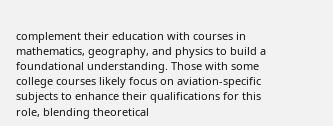complement their education with courses in mathematics, geography, and physics to build a foundational understanding. Those with some college courses likely focus on aviation-specific subjects to enhance their qualifications for this role, blending theoretical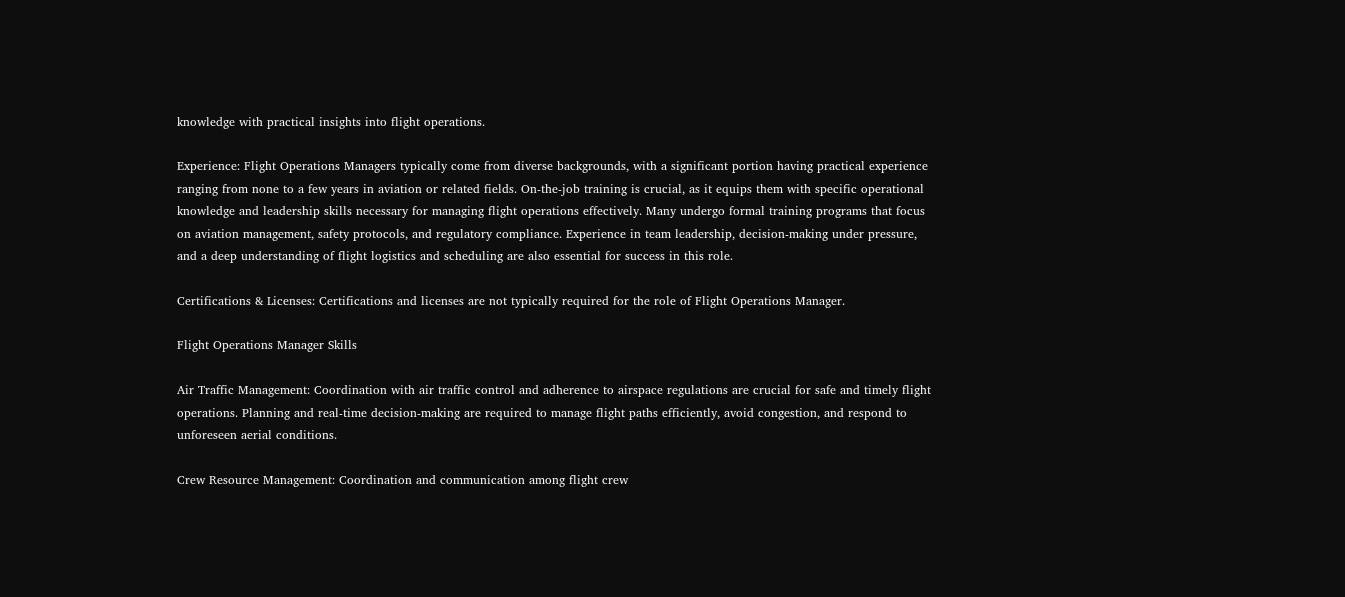knowledge with practical insights into flight operations.

Experience: Flight Operations Managers typically come from diverse backgrounds, with a significant portion having practical experience ranging from none to a few years in aviation or related fields. On-the-job training is crucial, as it equips them with specific operational knowledge and leadership skills necessary for managing flight operations effectively. Many undergo formal training programs that focus on aviation management, safety protocols, and regulatory compliance. Experience in team leadership, decision-making under pressure, and a deep understanding of flight logistics and scheduling are also essential for success in this role.

Certifications & Licenses: Certifications and licenses are not typically required for the role of Flight Operations Manager.

Flight Operations Manager Skills

Air Traffic Management: Coordination with air traffic control and adherence to airspace regulations are crucial for safe and timely flight operations. Planning and real-time decision-making are required to manage flight paths efficiently, avoid congestion, and respond to unforeseen aerial conditions.

Crew Resource Management: Coordination and communication among flight crew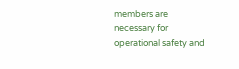members are necessary for operational safety and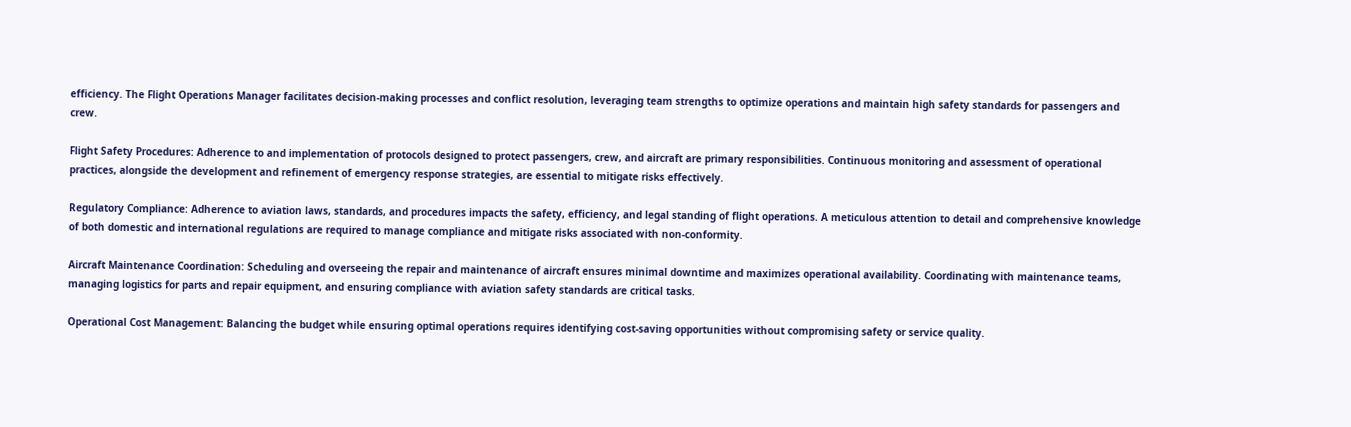efficiency. The Flight Operations Manager facilitates decision-making processes and conflict resolution, leveraging team strengths to optimize operations and maintain high safety standards for passengers and crew.

Flight Safety Procedures: Adherence to and implementation of protocols designed to protect passengers, crew, and aircraft are primary responsibilities. Continuous monitoring and assessment of operational practices, alongside the development and refinement of emergency response strategies, are essential to mitigate risks effectively.

Regulatory Compliance: Adherence to aviation laws, standards, and procedures impacts the safety, efficiency, and legal standing of flight operations. A meticulous attention to detail and comprehensive knowledge of both domestic and international regulations are required to manage compliance and mitigate risks associated with non-conformity.

Aircraft Maintenance Coordination: Scheduling and overseeing the repair and maintenance of aircraft ensures minimal downtime and maximizes operational availability. Coordinating with maintenance teams, managing logistics for parts and repair equipment, and ensuring compliance with aviation safety standards are critical tasks.

Operational Cost Management: Balancing the budget while ensuring optimal operations requires identifying cost-saving opportunities without compromising safety or service quality.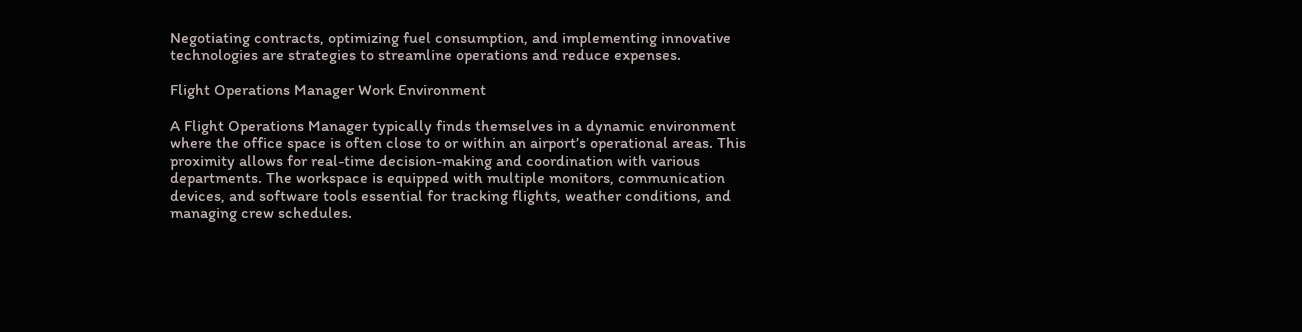Negotiating contracts, optimizing fuel consumption, and implementing innovative technologies are strategies to streamline operations and reduce expenses.

Flight Operations Manager Work Environment

A Flight Operations Manager typically finds themselves in a dynamic environment where the office space is often close to or within an airport’s operational areas. This proximity allows for real-time decision-making and coordination with various departments. The workspace is equipped with multiple monitors, communication devices, and software tools essential for tracking flights, weather conditions, and managing crew schedules.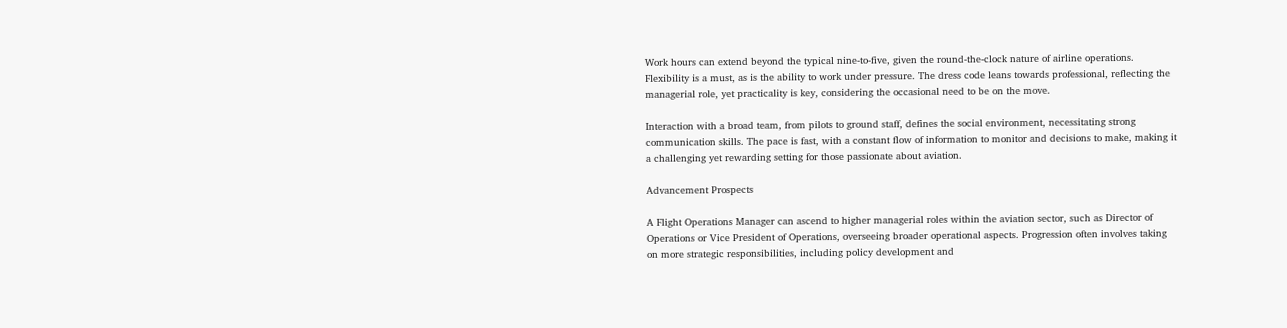Work hours can extend beyond the typical nine-to-five, given the round-the-clock nature of airline operations. Flexibility is a must, as is the ability to work under pressure. The dress code leans towards professional, reflecting the managerial role, yet practicality is key, considering the occasional need to be on the move.

Interaction with a broad team, from pilots to ground staff, defines the social environment, necessitating strong communication skills. The pace is fast, with a constant flow of information to monitor and decisions to make, making it a challenging yet rewarding setting for those passionate about aviation.

Advancement Prospects

A Flight Operations Manager can ascend to higher managerial roles within the aviation sector, such as Director of Operations or Vice President of Operations, overseeing broader operational aspects. Progression often involves taking on more strategic responsibilities, including policy development and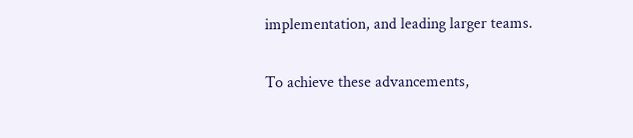implementation, and leading larger teams.

To achieve these advancements,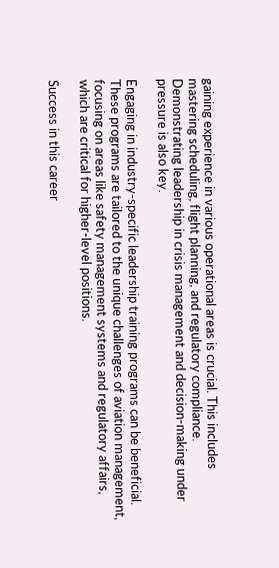gaining experience in various operational areas is crucial. This includes mastering scheduling, flight planning, and regulatory compliance. Demonstrating leadership in crisis management and decision-making under pressure is also key.

Engaging in industry-specific leadership training programs can be beneficial. These programs are tailored to the unique challenges of aviation management, focusing on areas like safety management systems and regulatory affairs, which are critical for higher-level positions.

Success in this career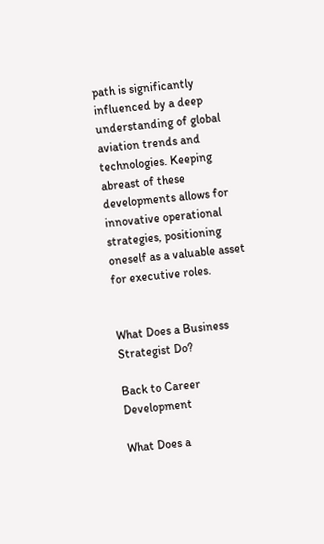path is significantly influenced by a deep understanding of global aviation trends and technologies. Keeping abreast of these developments allows for innovative operational strategies, positioning oneself as a valuable asset for executive roles.


What Does a Business Strategist Do?

Back to Career Development

What Does a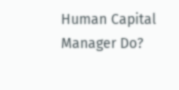Human Capital Manager Do?